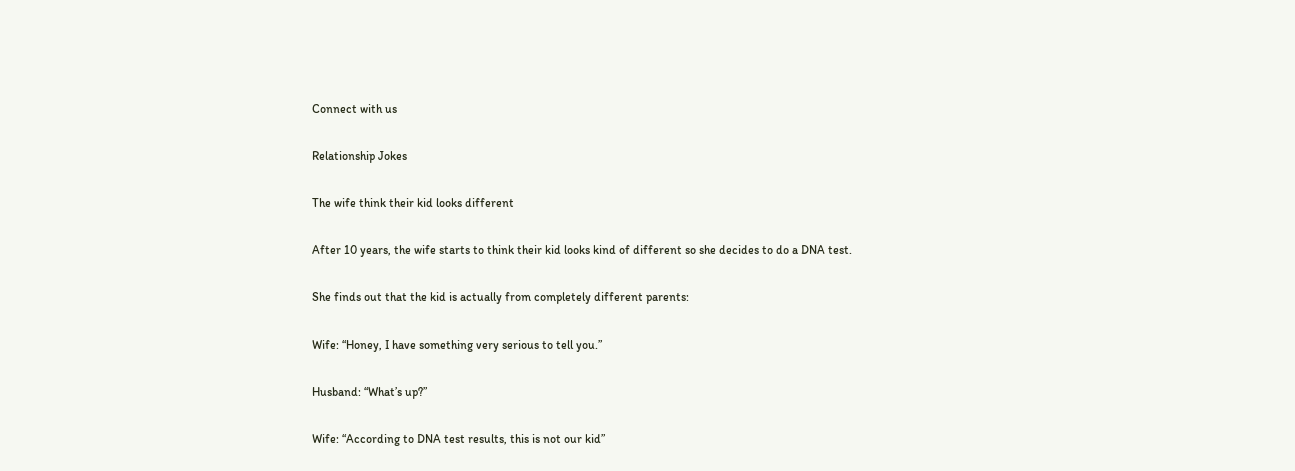Connect with us

Relationship Jokes

The wife think their kid looks different

After 10 years, the wife starts to think their kid looks kind of different so she decides to do a DNA test.

She finds out that the kid is actually from completely different parents:

Wife: “Honey, I have something very serious to tell you.”

Husband: “What’s up?”

Wife: “According to DNA test results, this is not our kid”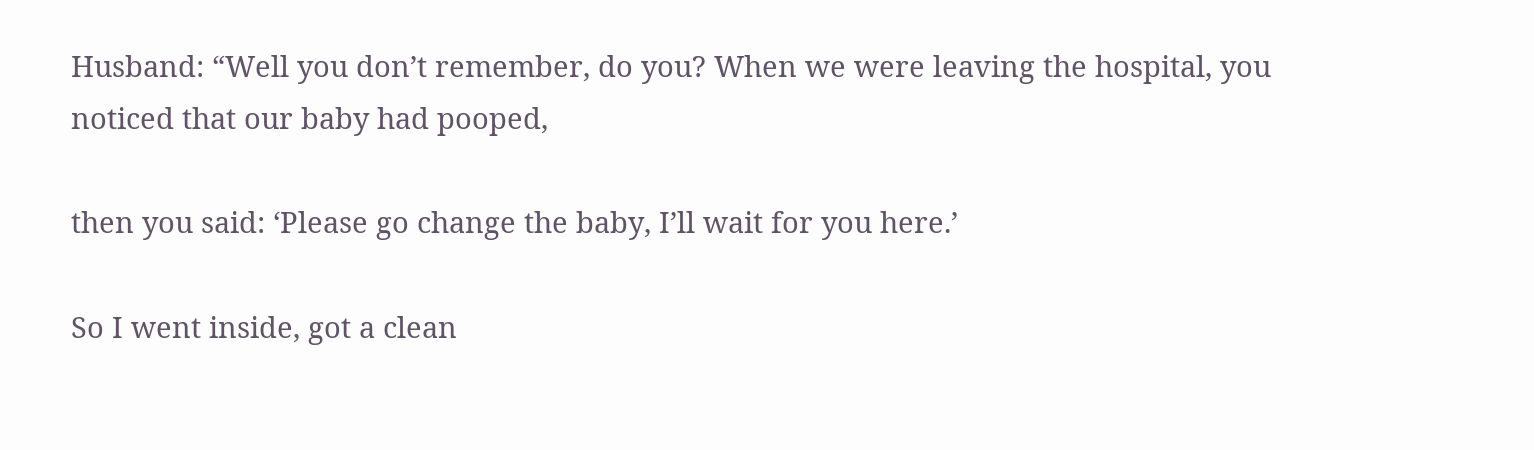Husband: “Well you don’t remember, do you? When we were leaving the hospital, you noticed that our baby had pooped,

then you said: ‘Please go change the baby, I’ll wait for you here.’

So I went inside, got a clean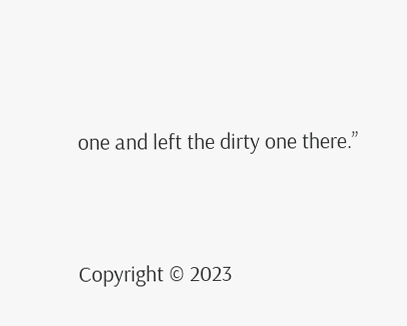one and left the dirty one there.”


Copyright © 2023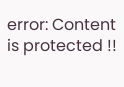error: Content is protected !!